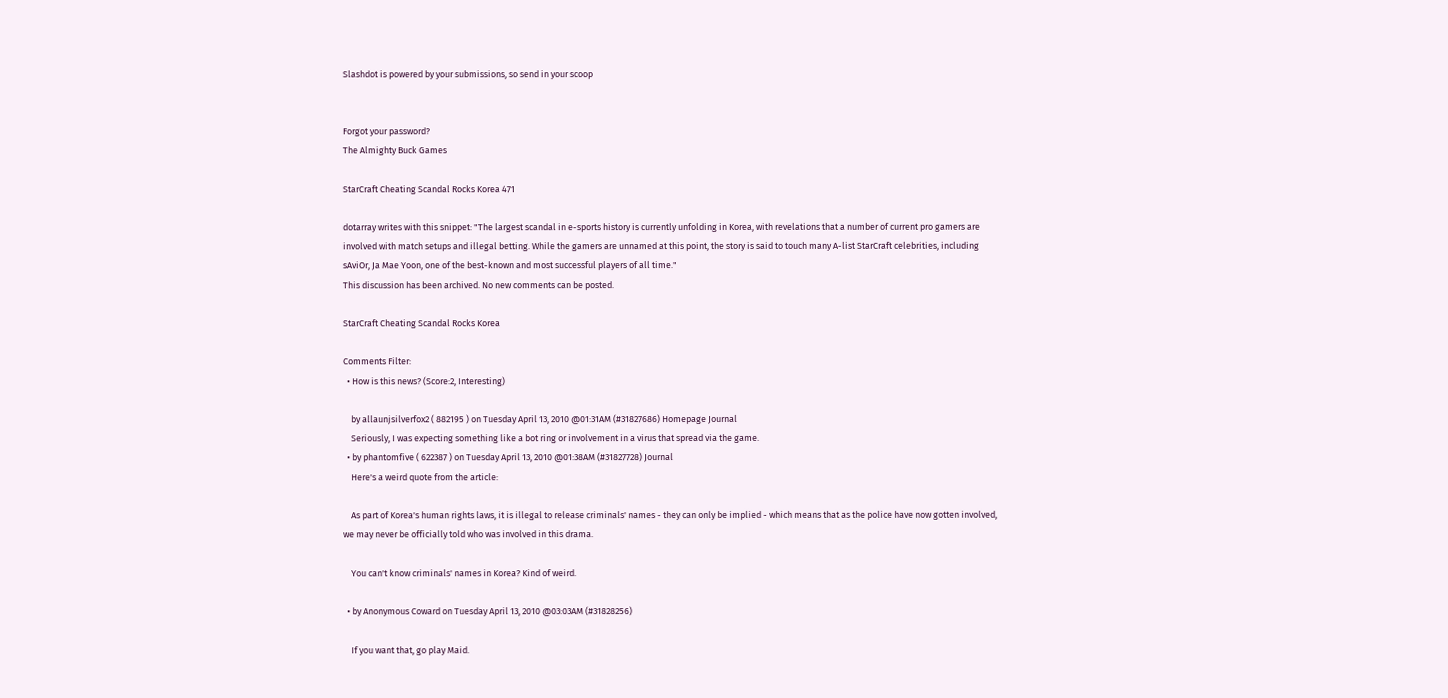Slashdot is powered by your submissions, so send in your scoop


Forgot your password?
The Almighty Buck Games

StarCraft Cheating Scandal Rocks Korea 471

dotarray writes with this snippet: "The largest scandal in e-sports history is currently unfolding in Korea, with revelations that a number of current pro gamers are involved with match setups and illegal betting. While the gamers are unnamed at this point, the story is said to touch many A-list StarCraft celebrities, including sAviOr, Ja Mae Yoon, one of the best-known and most successful players of all time."
This discussion has been archived. No new comments can be posted.

StarCraft Cheating Scandal Rocks Korea

Comments Filter:
  • How is this news? (Score:2, Interesting)

    by allaunjsilverfox2 ( 882195 ) on Tuesday April 13, 2010 @01:31AM (#31827686) Homepage Journal
    Seriously, I was expecting something like a bot ring or involvement in a virus that spread via the game.
  • by phantomfive ( 622387 ) on Tuesday April 13, 2010 @01:38AM (#31827728) Journal
    Here's a weird quote from the article:

    As part of Korea's human rights laws, it is illegal to release criminals' names - they can only be implied - which means that as the police have now gotten involved, we may never be officially told who was involved in this drama.

    You can't know criminals' names in Korea? Kind of weird.

  • by Anonymous Coward on Tuesday April 13, 2010 @03:03AM (#31828256)

    If you want that, go play Maid.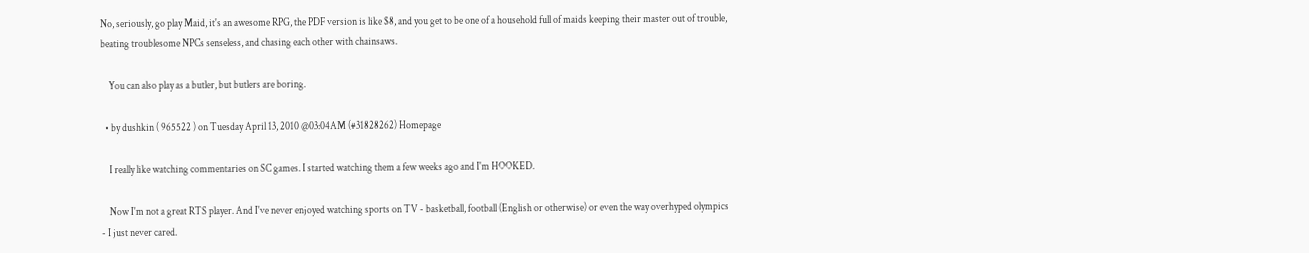No, seriously, go play Maid, it's an awesome RPG, the PDF version is like $8, and you get to be one of a household full of maids keeping their master out of trouble, beating troublesome NPCs senseless, and chasing each other with chainsaws.

    You can also play as a butler, but butlers are boring.

  • by dushkin ( 965522 ) on Tuesday April 13, 2010 @03:04AM (#31828262) Homepage

    I really like watching commentaries on SC games. I started watching them a few weeks ago and I'm HOOKED.

    Now I'm not a great RTS player. And I've never enjoyed watching sports on TV - basketball, football (English or otherwise) or even the way overhyped olympics - I just never cared.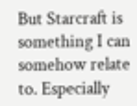But Starcraft is something I can somehow relate to. Especially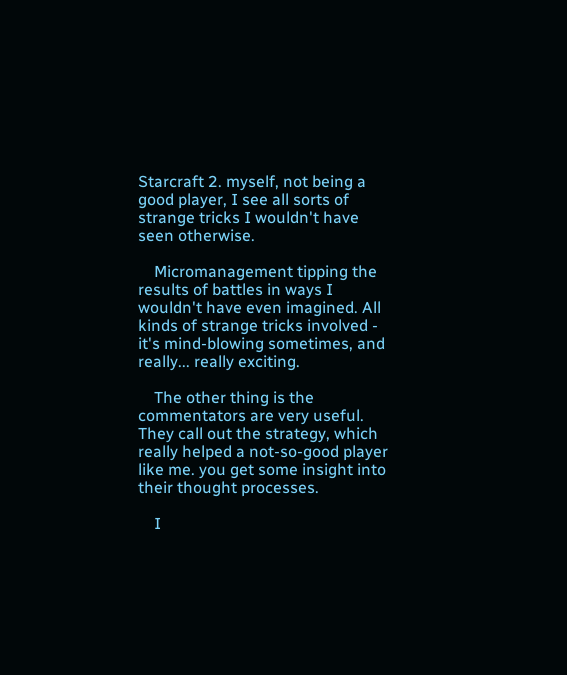Starcraft 2. myself, not being a good player, I see all sorts of strange tricks I wouldn't have seen otherwise.

    Micromanagement tipping the results of battles in ways I wouldn't have even imagined. All kinds of strange tricks involved - it's mind-blowing sometimes, and really... really exciting.

    The other thing is the commentators are very useful. They call out the strategy, which really helped a not-so-good player like me. you get some insight into their thought processes.

    I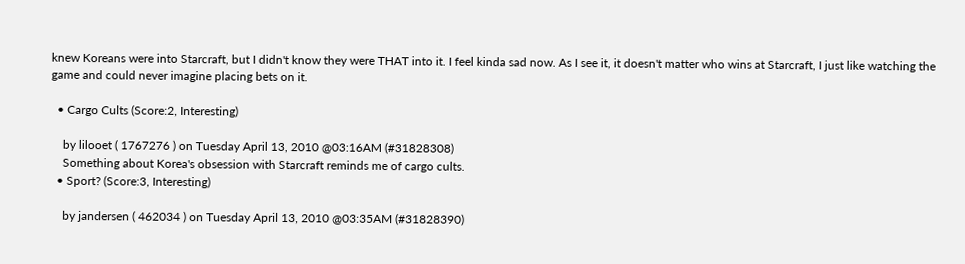knew Koreans were into Starcraft, but I didn't know they were THAT into it. I feel kinda sad now. As I see it, it doesn't matter who wins at Starcraft, I just like watching the game and could never imagine placing bets on it.

  • Cargo Cults (Score:2, Interesting)

    by lilooet ( 1767276 ) on Tuesday April 13, 2010 @03:16AM (#31828308)
    Something about Korea's obsession with Starcraft reminds me of cargo cults.
  • Sport? (Score:3, Interesting)

    by jandersen ( 462034 ) on Tuesday April 13, 2010 @03:35AM (#31828390)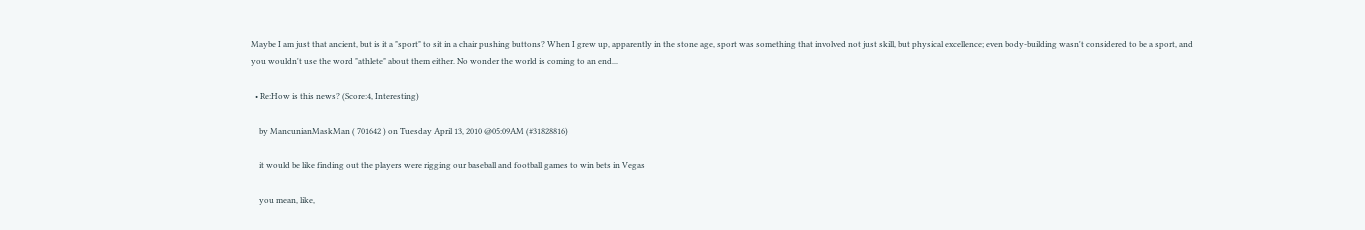Maybe I am just that ancient, but is it a "sport" to sit in a chair pushing buttons? When I grew up, apparently in the stone age, sport was something that involved not just skill, but physical excellence; even body-building wasn't considered to be a sport, and you wouldn't use the word "athlete" about them either. No wonder the world is coming to an end...

  • Re:How is this news? (Score:4, Interesting)

    by MancunianMaskMan ( 701642 ) on Tuesday April 13, 2010 @05:09AM (#31828816)

    it would be like finding out the players were rigging our baseball and football games to win bets in Vegas

    you mean, like,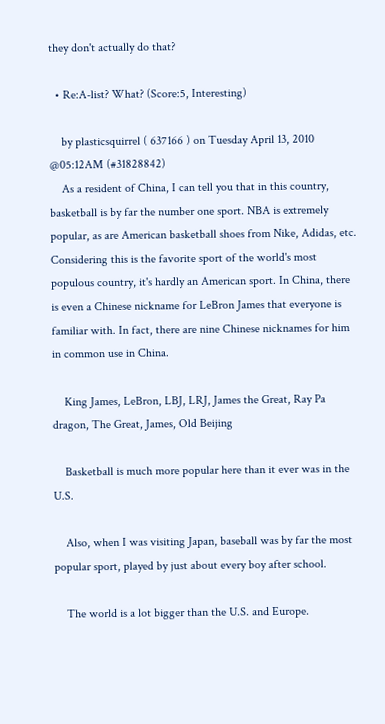they don't actually do that?

  • Re:A-list? What? (Score:5, Interesting)

    by plasticsquirrel ( 637166 ) on Tuesday April 13, 2010 @05:12AM (#31828842)
    As a resident of China, I can tell you that in this country, basketball is by far the number one sport. NBA is extremely popular, as are American basketball shoes from Nike, Adidas, etc. Considering this is the favorite sport of the world's most populous country, it's hardly an American sport. In China, there is even a Chinese nickname for LeBron James that everyone is familiar with. In fact, there are nine Chinese nicknames for him in common use in China.

    King James, LeBron, LBJ, LRJ, James the Great, Ray Pa dragon, The Great, James, Old Beijing

    Basketball is much more popular here than it ever was in the U.S.

    Also, when I was visiting Japan, baseball was by far the most popular sport, played by just about every boy after school.

    The world is a lot bigger than the U.S. and Europe.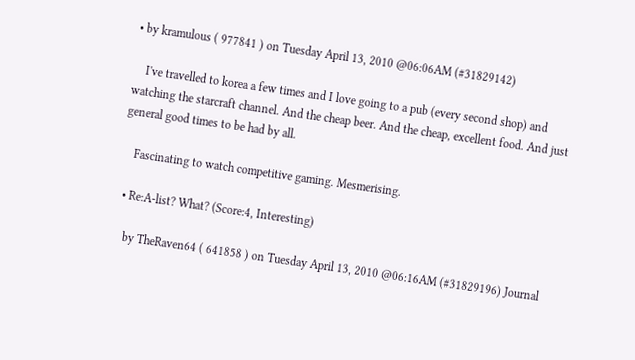• by kramulous ( 977841 ) on Tuesday April 13, 2010 @06:06AM (#31829142)

    I've travelled to korea a few times and I love going to a pub (every second shop) and watching the starcraft channel. And the cheap beer. And the cheap, excellent food. And just general good times to be had by all.

    Fascinating to watch competitive gaming. Mesmerising.

  • Re:A-list? What? (Score:4, Interesting)

    by TheRaven64 ( 641858 ) on Tuesday April 13, 2010 @06:16AM (#31829196) Journal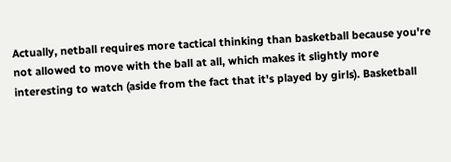Actually, netball requires more tactical thinking than basketball because you're not allowed to move with the ball at all, which makes it slightly more interesting to watch (aside from the fact that it's played by girls). Basketball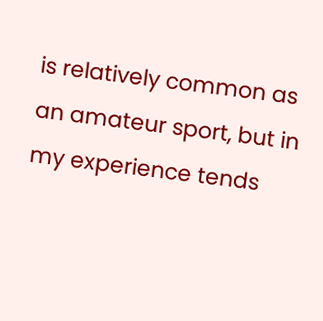is relatively common as an amateur sport, but in my experience tends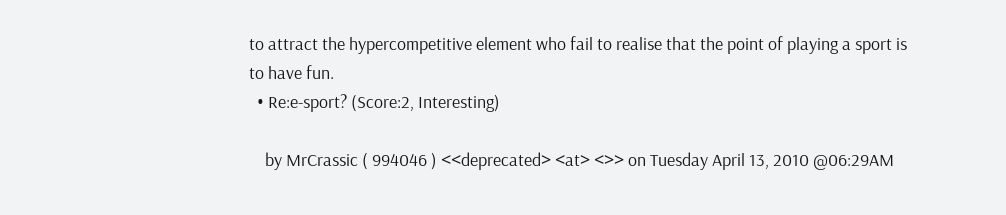to attract the hypercompetitive element who fail to realise that the point of playing a sport is to have fun.
  • Re:e-sport? (Score:2, Interesting)

    by MrCrassic ( 994046 ) <<deprecated> <at> <>> on Tuesday April 13, 2010 @06:29AM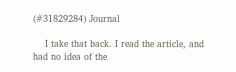(#31829284) Journal

    I take that back. I read the article, and had no idea of the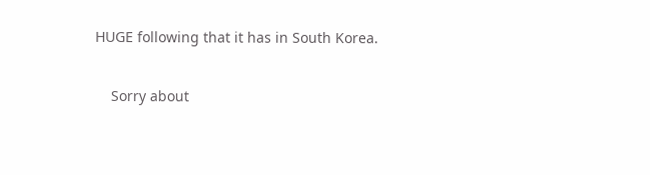HUGE following that it has in South Korea.

    Sorry about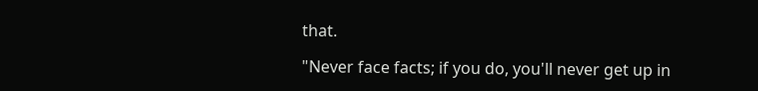that.

"Never face facts; if you do, you'll never get up in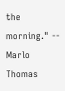the morning." -- Marlo Thomas